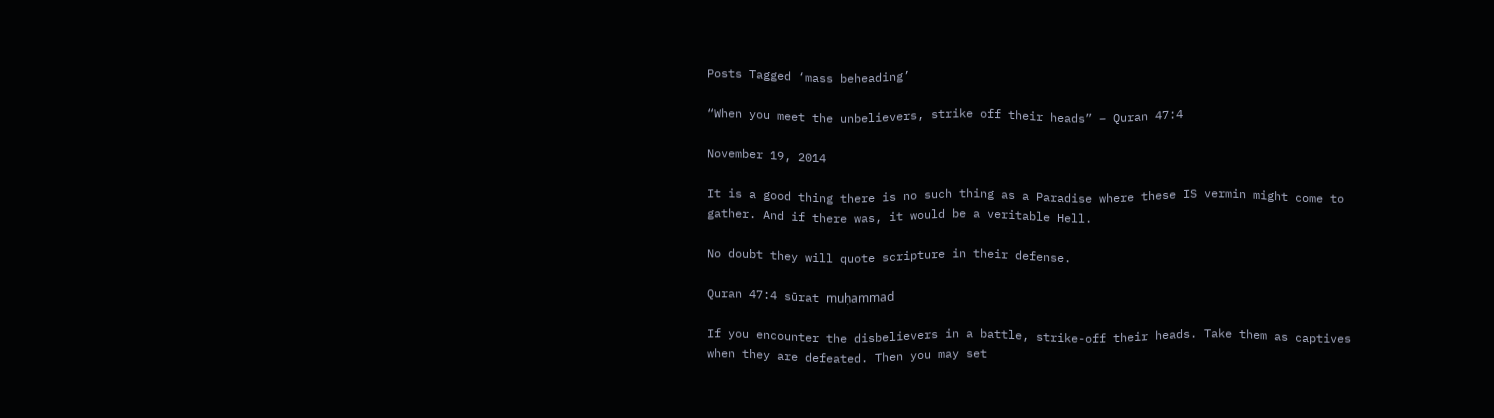Posts Tagged ‘mass beheading’

“When you meet the unbelievers, strike off their heads” – Quran 47:4

November 19, 2014

It is a good thing there is no such thing as a Paradise where these IS vermin might come to gather. And if there was, it would be a veritable Hell.

No doubt they will quote scripture in their defense.

Quran 47:4 sūrat muḥammad

If you encounter the disbelievers in a battle, strike-off their heads. Take them as captives when they are defeated. Then you may set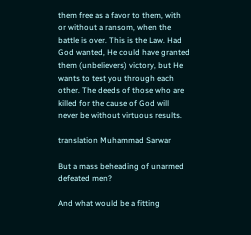them free as a favor to them, with or without a ransom, when the battle is over. This is the Law. Had God wanted, He could have granted them (unbelievers) victory, but He wants to test you through each other. The deeds of those who are killed for the cause of God will never be without virtuous results.

translation Muhammad Sarwar

But a mass beheading of unarmed defeated men?

And what would be a fitting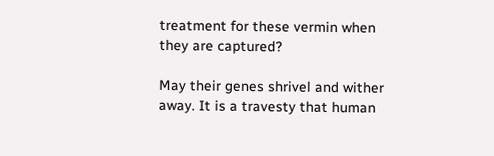treatment for these vermin when they are captured?

May their genes shrivel and wither away. It is a travesty that human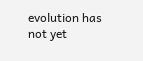evolution has not yet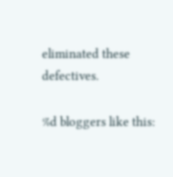eliminated these defectives.

%d bloggers like this: